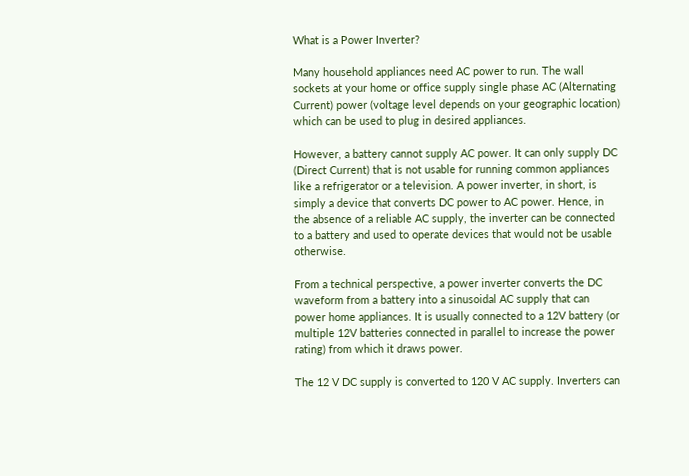What is a Power Inverter?

Many household appliances need AC power to run. The wall sockets at your home or office supply single phase AC (Alternating Current) power (voltage level depends on your geographic location) which can be used to plug in desired appliances.

However, a battery cannot supply AC power. It can only supply DC (Direct Current) that is not usable for running common appliances like a refrigerator or a television. A power inverter, in short, is simply a device that converts DC power to AC power. Hence, in the absence of a reliable AC supply, the inverter can be connected to a battery and used to operate devices that would not be usable otherwise.

From a technical perspective, a power inverter converts the DC waveform from a battery into a sinusoidal AC supply that can power home appliances. It is usually connected to a 12V battery (or multiple 12V batteries connected in parallel to increase the power rating) from which it draws power.

The 12 V DC supply is converted to 120 V AC supply. Inverters can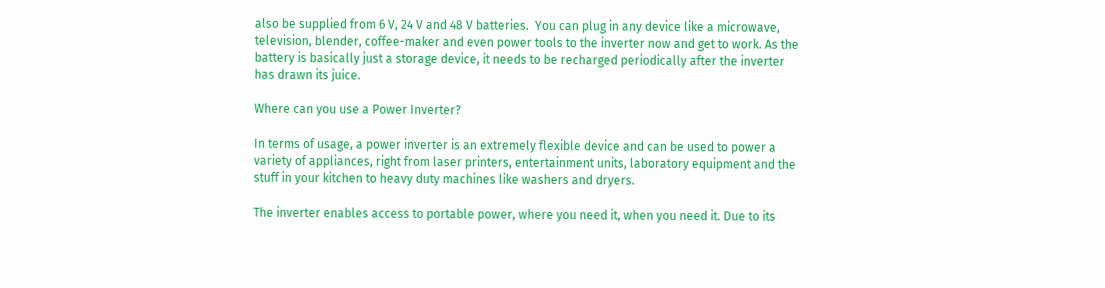also be supplied from 6 V, 24 V and 48 V batteries.  You can plug in any device like a microwave, television, blender, coffee-maker and even power tools to the inverter now and get to work. As the battery is basically just a storage device, it needs to be recharged periodically after the inverter has drawn its juice.

Where can you use a Power Inverter?

In terms of usage, a power inverter is an extremely flexible device and can be used to power a variety of appliances, right from laser printers, entertainment units, laboratory equipment and the stuff in your kitchen to heavy duty machines like washers and dryers.

The inverter enables access to portable power, where you need it, when you need it. Due to its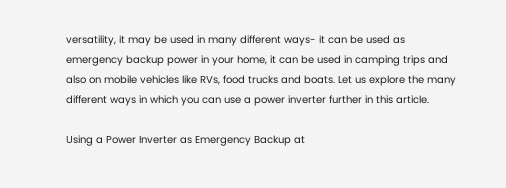versatility, it may be used in many different ways- it can be used as emergency backup power in your home, it can be used in camping trips and also on mobile vehicles like RVs, food trucks and boats. Let us explore the many different ways in which you can use a power inverter further in this article.

Using a Power Inverter as Emergency Backup at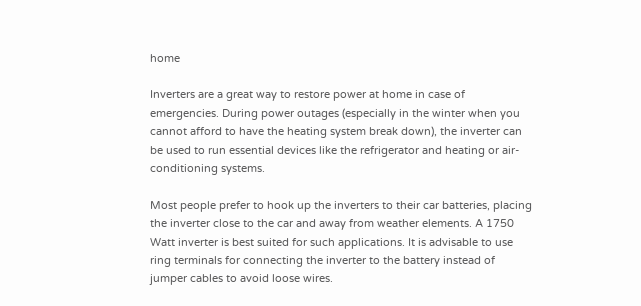home

Inverters are a great way to restore power at home in case of emergencies. During power outages (especially in the winter when you cannot afford to have the heating system break down), the inverter can be used to run essential devices like the refrigerator and heating or air-conditioning systems.

Most people prefer to hook up the inverters to their car batteries, placing the inverter close to the car and away from weather elements. A 1750 Watt inverter is best suited for such applications. It is advisable to use ring terminals for connecting the inverter to the battery instead of jumper cables to avoid loose wires.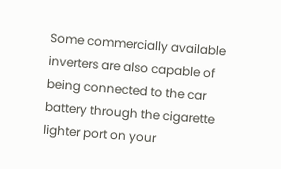Some commercially available inverters are also capable of being connected to the car battery through the cigarette lighter port on your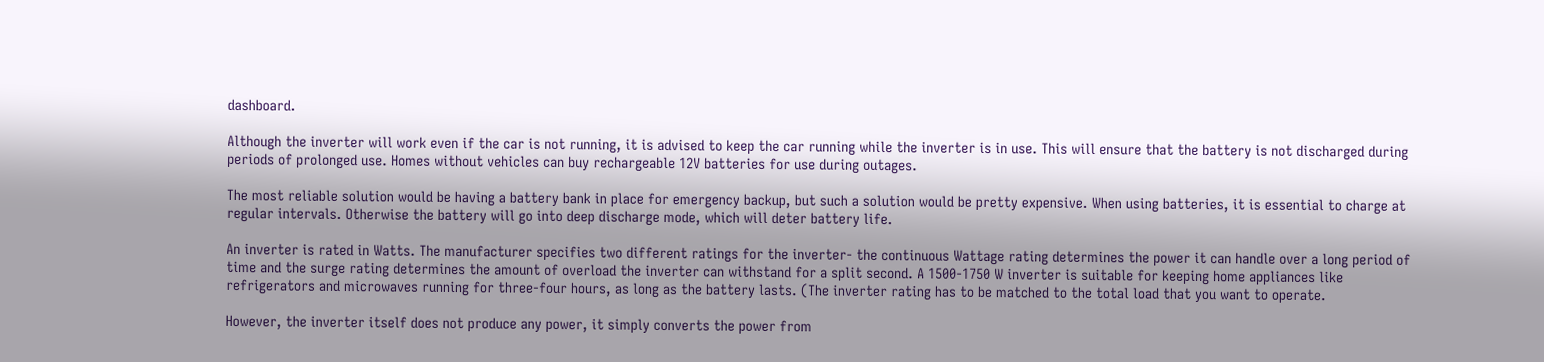dashboard.

Although the inverter will work even if the car is not running, it is advised to keep the car running while the inverter is in use. This will ensure that the battery is not discharged during periods of prolonged use. Homes without vehicles can buy rechargeable 12V batteries for use during outages.

The most reliable solution would be having a battery bank in place for emergency backup, but such a solution would be pretty expensive. When using batteries, it is essential to charge at regular intervals. Otherwise the battery will go into deep discharge mode, which will deter battery life.

An inverter is rated in Watts. The manufacturer specifies two different ratings for the inverter- the continuous Wattage rating determines the power it can handle over a long period of time and the surge rating determines the amount of overload the inverter can withstand for a split second. A 1500-1750 W inverter is suitable for keeping home appliances like refrigerators and microwaves running for three-four hours, as long as the battery lasts. (The inverter rating has to be matched to the total load that you want to operate.

However, the inverter itself does not produce any power, it simply converts the power from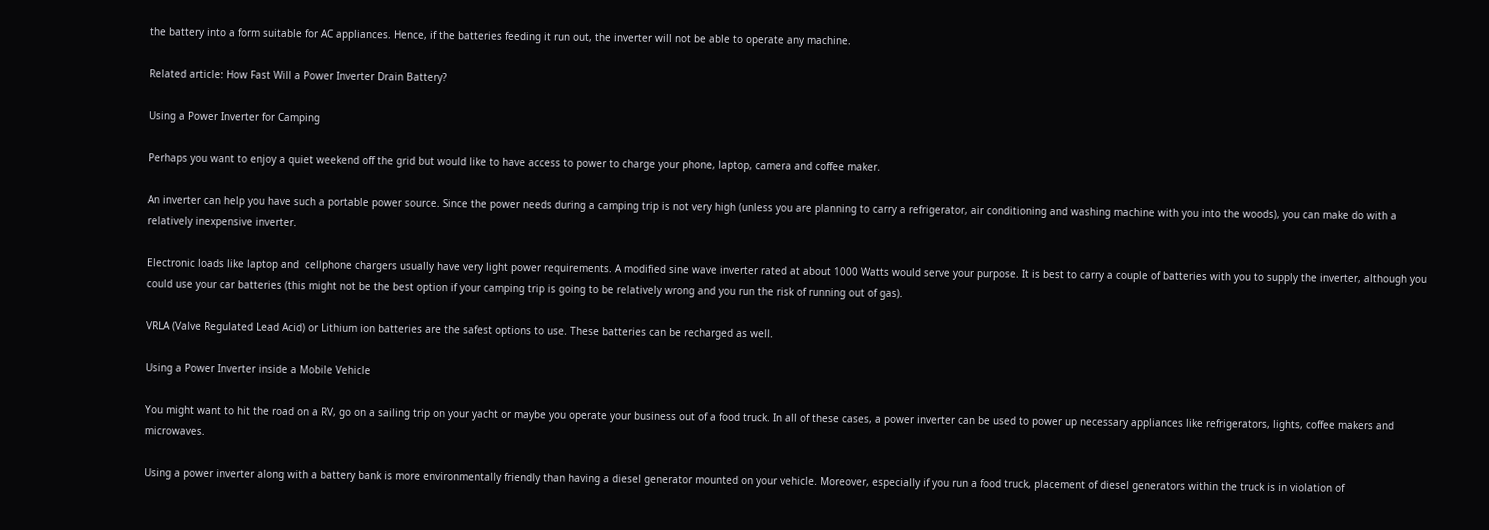the battery into a form suitable for AC appliances. Hence, if the batteries feeding it run out, the inverter will not be able to operate any machine.

Related article: How Fast Will a Power Inverter Drain Battery?

Using a Power Inverter for Camping

Perhaps you want to enjoy a quiet weekend off the grid but would like to have access to power to charge your phone, laptop, camera and coffee maker.

An inverter can help you have such a portable power source. Since the power needs during a camping trip is not very high (unless you are planning to carry a refrigerator, air conditioning and washing machine with you into the woods), you can make do with a relatively inexpensive inverter.

Electronic loads like laptop and  cellphone chargers usually have very light power requirements. A modified sine wave inverter rated at about 1000 Watts would serve your purpose. It is best to carry a couple of batteries with you to supply the inverter, although you could use your car batteries (this might not be the best option if your camping trip is going to be relatively wrong and you run the risk of running out of gas).

VRLA (Valve Regulated Lead Acid) or Lithium ion batteries are the safest options to use. These batteries can be recharged as well.

Using a Power Inverter inside a Mobile Vehicle

You might want to hit the road on a RV, go on a sailing trip on your yacht or maybe you operate your business out of a food truck. In all of these cases, a power inverter can be used to power up necessary appliances like refrigerators, lights, coffee makers and microwaves.

Using a power inverter along with a battery bank is more environmentally friendly than having a diesel generator mounted on your vehicle. Moreover, especially if you run a food truck, placement of diesel generators within the truck is in violation of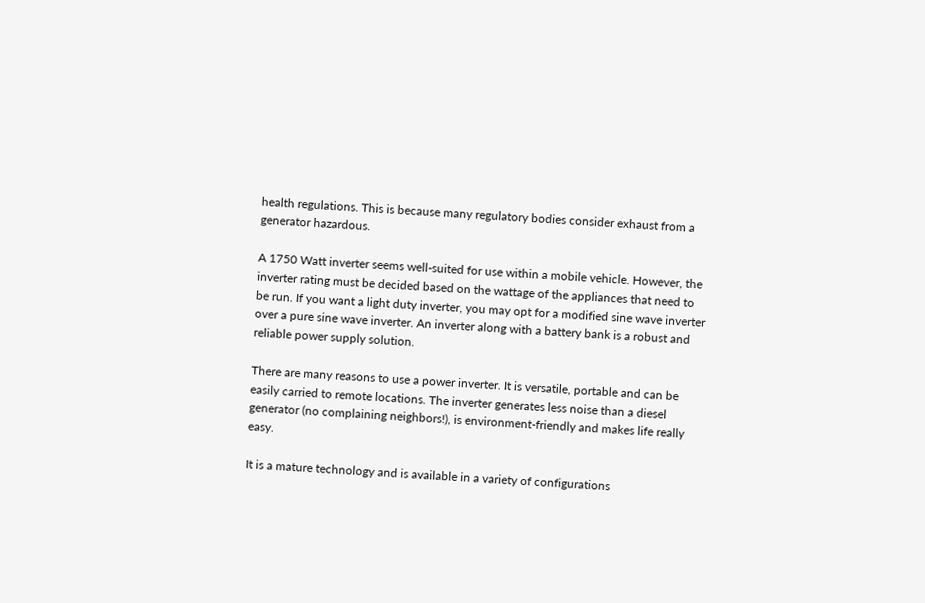health regulations. This is because many regulatory bodies consider exhaust from a generator hazardous.

A 1750 Watt inverter seems well-suited for use within a mobile vehicle. However, the inverter rating must be decided based on the wattage of the appliances that need to be run. If you want a light duty inverter, you may opt for a modified sine wave inverter over a pure sine wave inverter. An inverter along with a battery bank is a robust and reliable power supply solution.

There are many reasons to use a power inverter. It is versatile, portable and can be easily carried to remote locations. The inverter generates less noise than a diesel generator (no complaining neighbors!), is environment-friendly and makes life really easy.

It is a mature technology and is available in a variety of configurations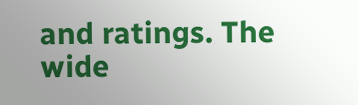and ratings. The wide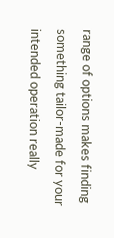range of options makes finding something tailor-made for your intended operation really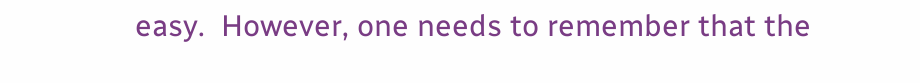easy.  However, one needs to remember that the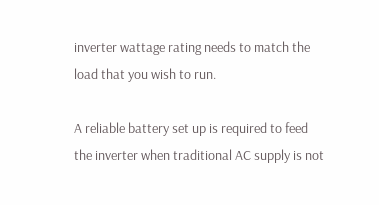inverter wattage rating needs to match the load that you wish to run.

A reliable battery set up is required to feed the inverter when traditional AC supply is not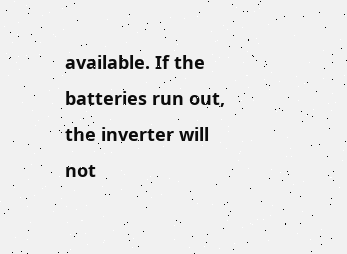available. If the batteries run out, the inverter will not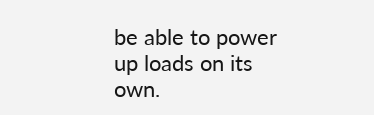be able to power up loads on its own.